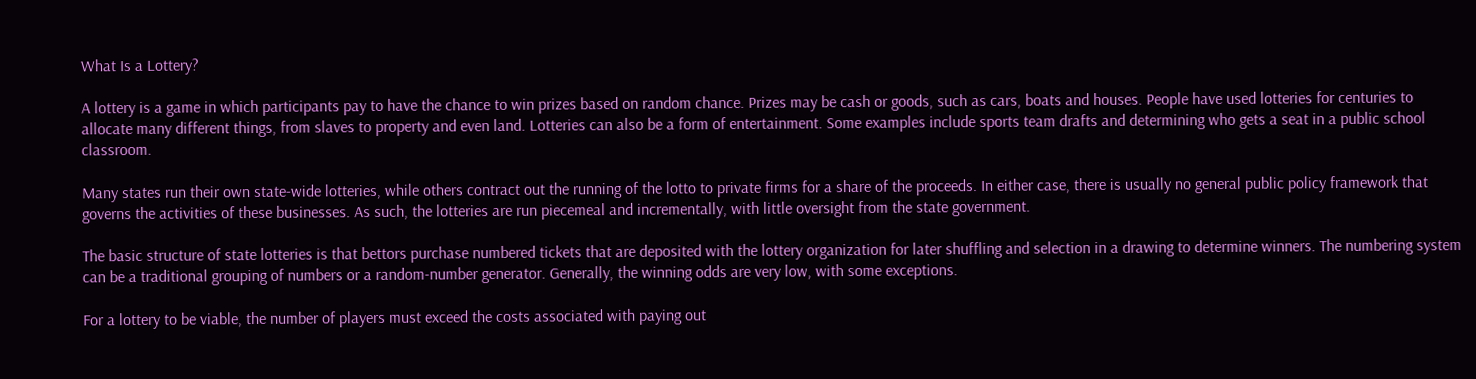What Is a Lottery?

A lottery is a game in which participants pay to have the chance to win prizes based on random chance. Prizes may be cash or goods, such as cars, boats and houses. People have used lotteries for centuries to allocate many different things, from slaves to property and even land. Lotteries can also be a form of entertainment. Some examples include sports team drafts and determining who gets a seat in a public school classroom.

Many states run their own state-wide lotteries, while others contract out the running of the lotto to private firms for a share of the proceeds. In either case, there is usually no general public policy framework that governs the activities of these businesses. As such, the lotteries are run piecemeal and incrementally, with little oversight from the state government.

The basic structure of state lotteries is that bettors purchase numbered tickets that are deposited with the lottery organization for later shuffling and selection in a drawing to determine winners. The numbering system can be a traditional grouping of numbers or a random-number generator. Generally, the winning odds are very low, with some exceptions.

For a lottery to be viable, the number of players must exceed the costs associated with paying out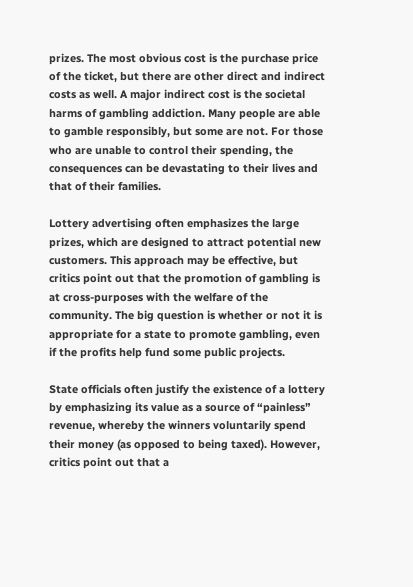prizes. The most obvious cost is the purchase price of the ticket, but there are other direct and indirect costs as well. A major indirect cost is the societal harms of gambling addiction. Many people are able to gamble responsibly, but some are not. For those who are unable to control their spending, the consequences can be devastating to their lives and that of their families.

Lottery advertising often emphasizes the large prizes, which are designed to attract potential new customers. This approach may be effective, but critics point out that the promotion of gambling is at cross-purposes with the welfare of the community. The big question is whether or not it is appropriate for a state to promote gambling, even if the profits help fund some public projects.

State officials often justify the existence of a lottery by emphasizing its value as a source of “painless” revenue, whereby the winners voluntarily spend their money (as opposed to being taxed). However, critics point out that a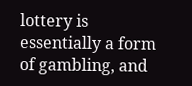lottery is essentially a form of gambling, and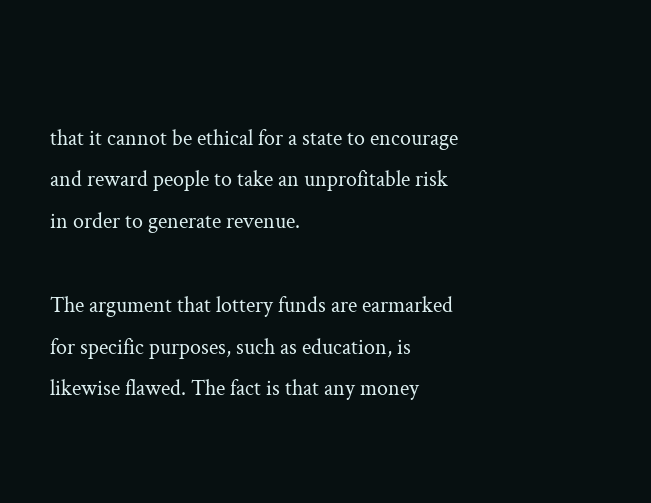that it cannot be ethical for a state to encourage and reward people to take an unprofitable risk in order to generate revenue.

The argument that lottery funds are earmarked for specific purposes, such as education, is likewise flawed. The fact is that any money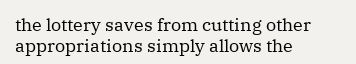the lottery saves from cutting other appropriations simply allows the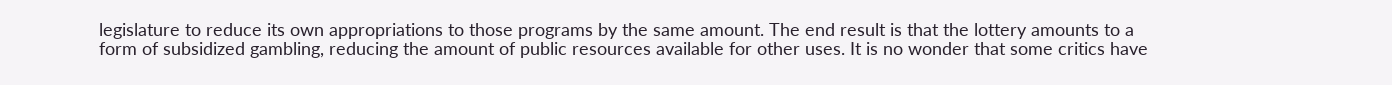legislature to reduce its own appropriations to those programs by the same amount. The end result is that the lottery amounts to a form of subsidized gambling, reducing the amount of public resources available for other uses. It is no wonder that some critics have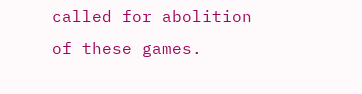called for abolition of these games.